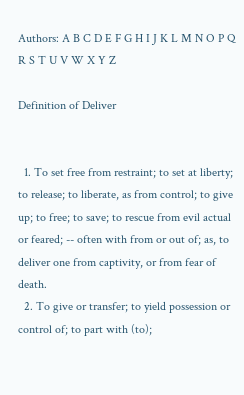Authors: A B C D E F G H I J K L M N O P Q R S T U V W X Y Z

Definition of Deliver


  1. To set free from restraint; to set at liberty; to release; to liberate, as from control; to give up; to free; to save; to rescue from evil actual or feared; -- often with from or out of; as, to deliver one from captivity, or from fear of death.
  2. To give or transfer; to yield possession or control of; to part with (to);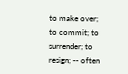to make over; to commit; to surrender; to resign; -- often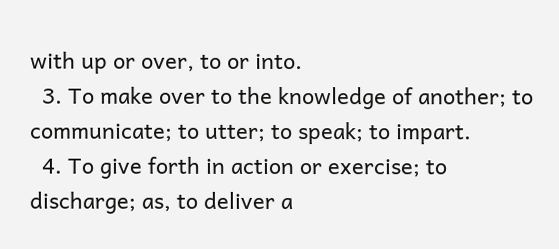with up or over, to or into.
  3. To make over to the knowledge of another; to communicate; to utter; to speak; to impart.
  4. To give forth in action or exercise; to discharge; as, to deliver a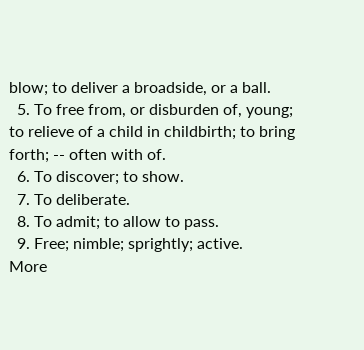blow; to deliver a broadside, or a ball.
  5. To free from, or disburden of, young; to relieve of a child in childbirth; to bring forth; -- often with of.
  6. To discover; to show.
  7. To deliberate.
  8. To admit; to allow to pass.
  9. Free; nimble; sprightly; active.
More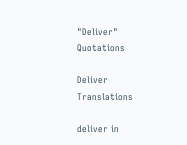"Deliver" Quotations

Deliver Translations

deliver in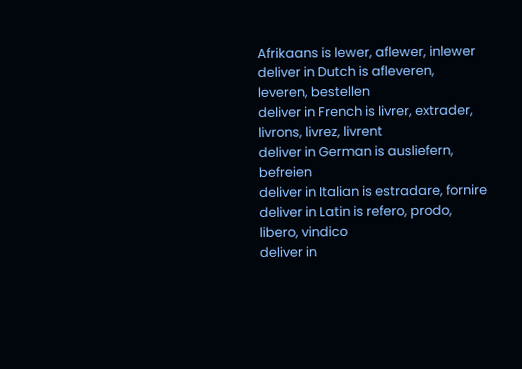Afrikaans is lewer, aflewer, inlewer
deliver in Dutch is afleveren, leveren, bestellen
deliver in French is livrer, extrader, livrons, livrez, livrent
deliver in German is ausliefern, befreien
deliver in Italian is estradare, fornire
deliver in Latin is refero, prodo, libero, vindico
deliver in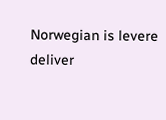Norwegian is levere
deliver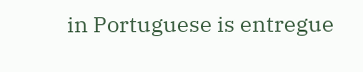in Portuguese is entregue